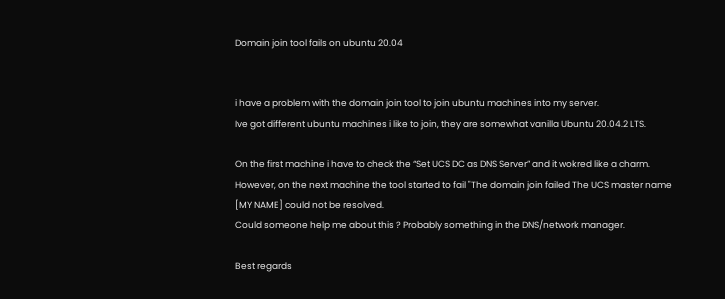Domain join tool fails on ubuntu 20.04


i have a problem with the domain join tool to join ubuntu machines into my server.
Ive got different ubuntu machines i like to join, they are somewhat vanilla Ubuntu 20.04.2 LTS.

On the first machine i have to check the “Set UCS DC as DNS Server” and it wokred like a charm.
However, on the next machine the tool started to fail "The domain join failed The UCS master name [MY NAME] could not be resolved.
Could someone help me about this ? Probably something in the DNS/network manager.

Best regards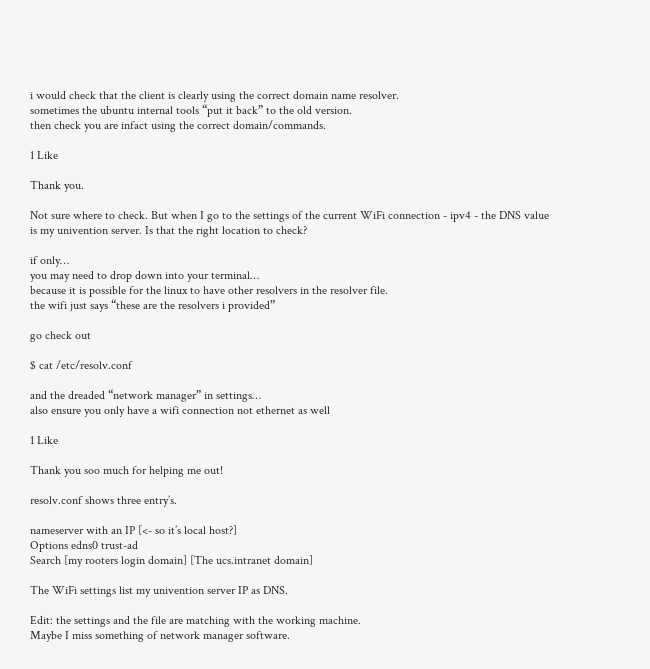i would check that the client is clearly using the correct domain name resolver.
sometimes the ubuntu internal tools “put it back” to the old version.
then check you are infact using the correct domain/commands.

1 Like

Thank you.

Not sure where to check. But when I go to the settings of the current WiFi connection - ipv4 - the DNS value is my univention server. Is that the right location to check?

if only…
you may need to drop down into your terminal…
because it is possible for the linux to have other resolvers in the resolver file.
the wifi just says “these are the resolvers i provided”

go check out

$ cat /etc/resolv.conf

and the dreaded “network manager” in settings…
also ensure you only have a wifi connection not ethernet as well

1 Like

Thank you soo much for helping me out!

resolv.conf shows three entry’s.

nameserver with an IP [<- so it’s local host?]
Options edns0 trust-ad
Search [my rooters login domain] [The ucs.intranet domain]

The WiFi settings list my univention server IP as DNS.

Edit: the settings and the file are matching with the working machine.
Maybe I miss something of network manager software.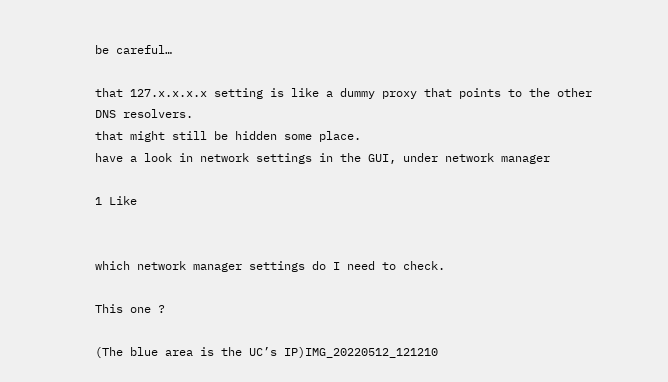be careful…

that 127.x.x.x.x setting is like a dummy proxy that points to the other DNS resolvers.
that might still be hidden some place.
have a look in network settings in the GUI, under network manager

1 Like


which network manager settings do I need to check.

This one ?

(The blue area is the UC’s IP)IMG_20220512_121210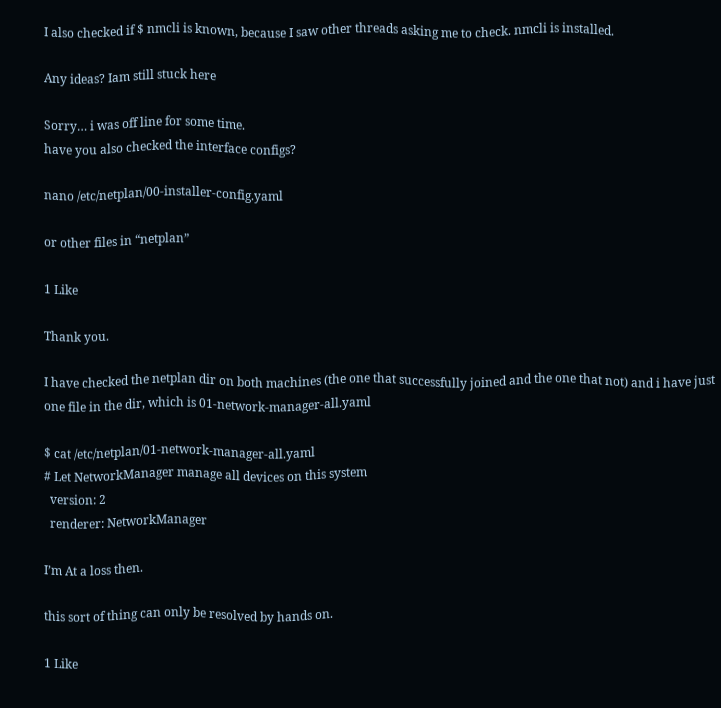I also checked if $ nmcli is known, because I saw other threads asking me to check. nmcli is installed.

Any ideas? Iam still stuck here

Sorry… i was off line for some time.
have you also checked the interface configs?

nano /etc/netplan/00-installer-config.yaml

or other files in “netplan”

1 Like

Thank you.

I have checked the netplan dir on both machines (the one that successfully joined and the one that not) and i have just one file in the dir, which is 01-network-manager-all.yaml

$ cat /etc/netplan/01-network-manager-all.yaml
# Let NetworkManager manage all devices on this system
  version: 2
  renderer: NetworkManager

I’m At a loss then.

this sort of thing can only be resolved by hands on.

1 Like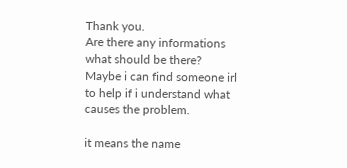Thank you.
Are there any informations what should be there?
Maybe i can find someone irl to help if i understand what causes the problem.

it means the name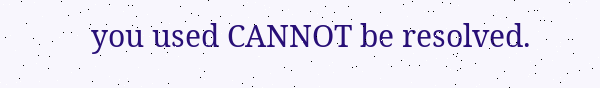you used CANNOT be resolved.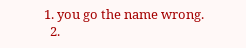1. you go the name wrong.
  2.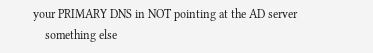your PRIMARY DNS in NOT pointing at the AD server
    something else